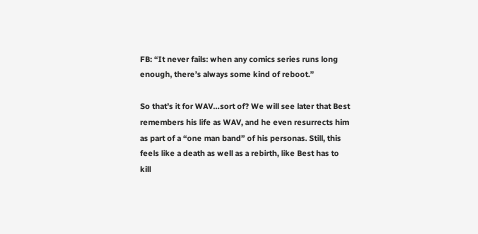FB: “It never fails: when any comics series runs long enough, there’s always some kind of reboot.”

So that’s it for WAV…sort of? We will see later that Best remembers his life as WAV, and he even resurrects him as part of a “one man band” of his personas. Still, this feels like a death as well as a rebirth, like Best has to kill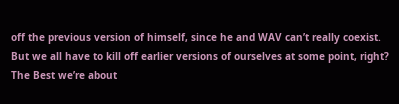off the previous version of himself, since he and WAV can’t really coexist. But we all have to kill off earlier versions of ourselves at some point, right? The Best we’re about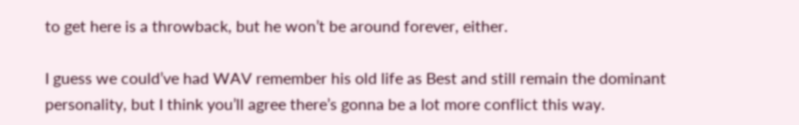to get here is a throwback, but he won’t be around forever, either.

I guess we could’ve had WAV remember his old life as Best and still remain the dominant personality, but I think you’ll agree there’s gonna be a lot more conflict this way.